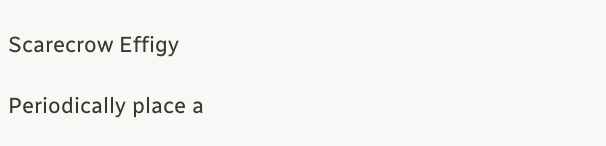Scarecrow Effigy

Periodically place a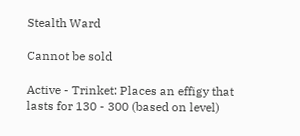Stealth Ward

Cannot be sold

Active - Trinket: Places an effigy that lasts for 130 - 300 (based on level)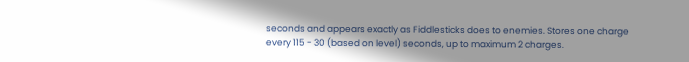seconds and appears exactly as Fiddlesticks does to enemies. Stores one charge every 115 - 30 (based on level) seconds, up to maximum 2 charges.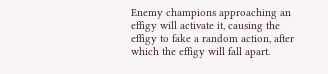Enemy champions approaching an effigy will activate it, causing the effigy to fake a random action, after which the effigy will fall apart.